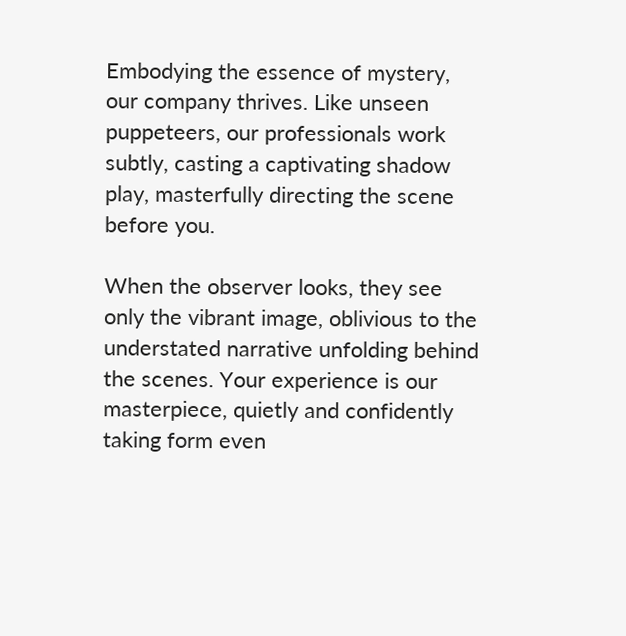Embodying the essence of mystery, our company thrives. Like unseen puppeteers, our professionals work subtly, casting a captivating shadow play, masterfully directing the scene before you.

When the observer looks, they see only the vibrant image, oblivious to the understated narrative unfolding behind the scenes. Your experience is our masterpiece, quietly and confidently taking form even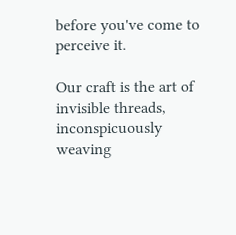before you've come to perceive it.

Our craft is the art of invisible threads, inconspicuously weaving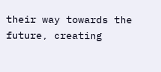their way towards the future, creating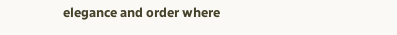elegance and order where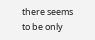there seems to be only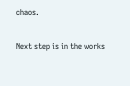chaos.

Next step is in the works